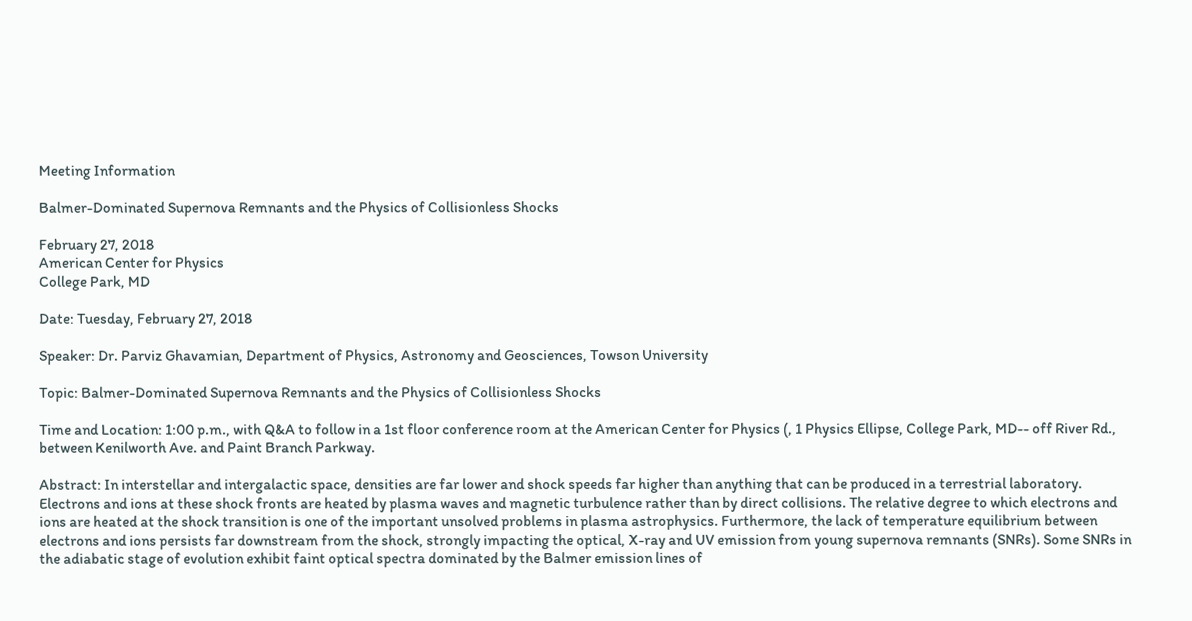Meeting Information

Balmer-Dominated Supernova Remnants and the Physics of Collisionless Shocks

February 27, 2018
American Center for Physics
College Park, MD

Date: Tuesday, February 27, 2018

Speaker: Dr. Parviz Ghavamian, Department of Physics, Astronomy and Geosciences, Towson University

Topic: Balmer-Dominated Supernova Remnants and the Physics of Collisionless Shocks

Time and Location: 1:00 p.m., with Q&A to follow in a 1st floor conference room at the American Center for Physics (, 1 Physics Ellipse, College Park, MD-- off River Rd., between Kenilworth Ave. and Paint Branch Parkway.

Abstract: In interstellar and intergalactic space, densities are far lower and shock speeds far higher than anything that can be produced in a terrestrial laboratory. Electrons and ions at these shock fronts are heated by plasma waves and magnetic turbulence rather than by direct collisions. The relative degree to which electrons and ions are heated at the shock transition is one of the important unsolved problems in plasma astrophysics. Furthermore, the lack of temperature equilibrium between electrons and ions persists far downstream from the shock, strongly impacting the optical, X-ray and UV emission from young supernova remnants (SNRs). Some SNRs in the adiabatic stage of evolution exhibit faint optical spectra dominated by the Balmer emission lines of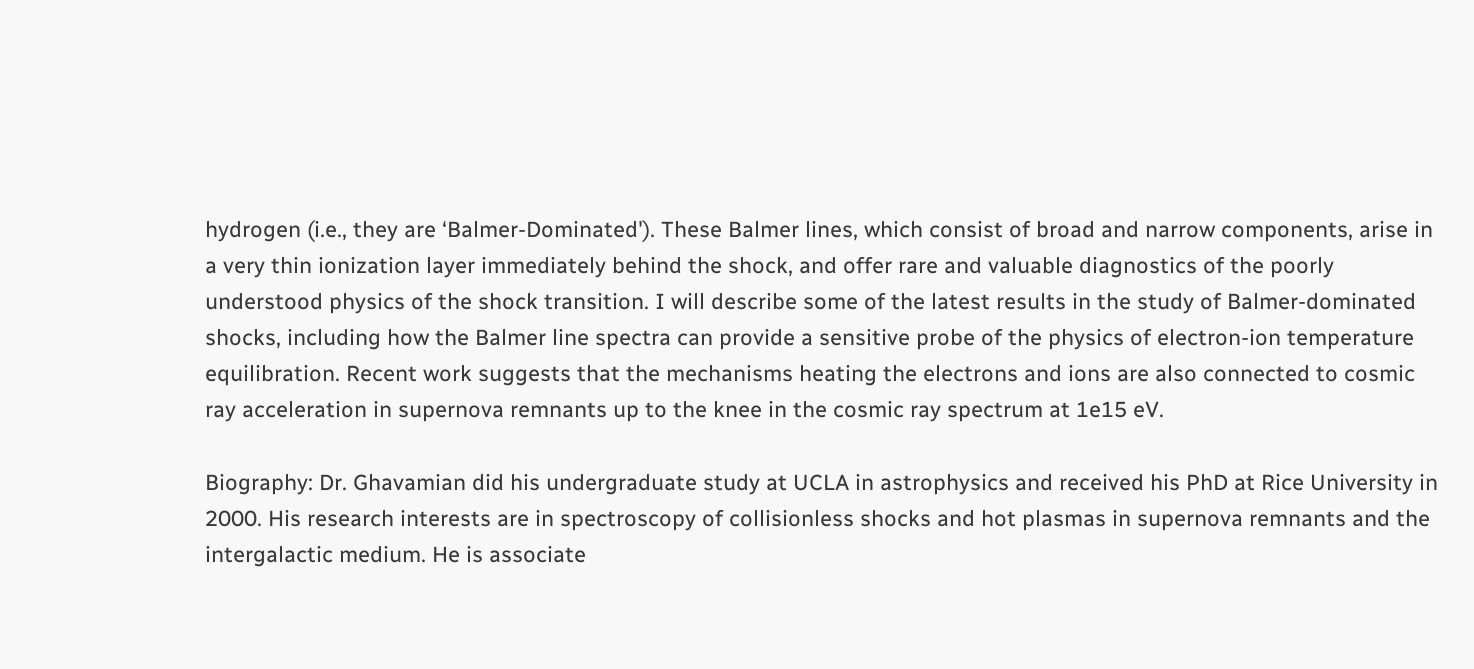hydrogen (i.e., they are ‘Balmer-Dominated'). These Balmer lines, which consist of broad and narrow components, arise in a very thin ionization layer immediately behind the shock, and offer rare and valuable diagnostics of the poorly understood physics of the shock transition. I will describe some of the latest results in the study of Balmer-dominated shocks, including how the Balmer line spectra can provide a sensitive probe of the physics of electron-ion temperature equilibration. Recent work suggests that the mechanisms heating the electrons and ions are also connected to cosmic ray acceleration in supernova remnants up to the knee in the cosmic ray spectrum at 1e15 eV.

Biography: Dr. Ghavamian did his undergraduate study at UCLA in astrophysics and received his PhD at Rice University in 2000. His research interests are in spectroscopy of collisionless shocks and hot plasmas in supernova remnants and the intergalactic medium. He is associate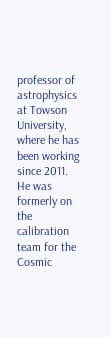professor of astrophysics at Towson University, where he has been working since 2011. He was formerly on the calibration team for the Cosmic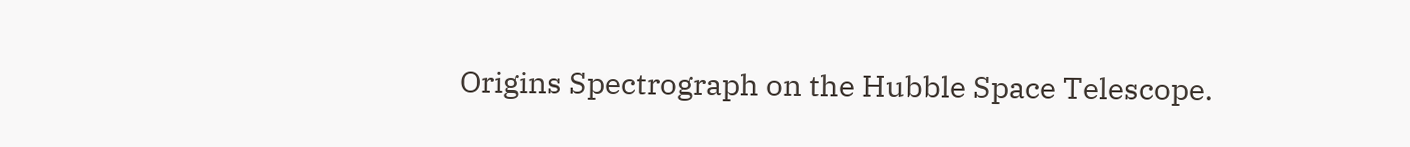Origins Spectrograph on the Hubble Space Telescope.